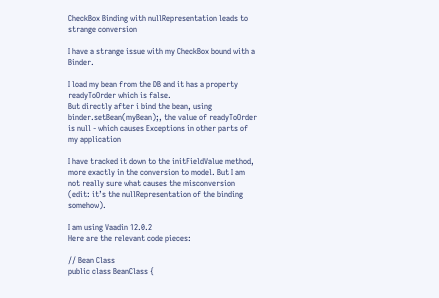CheckBox Binding with nullRepresentation leads to strange conversion

I have a strange issue with my CheckBox bound with a Binder.

I load my bean from the DB and it has a property readyToOrder which is false.
But directly after i bind the bean, using binder.setBean(myBean);, the value of readyToOrder is null - which causes Exceptions in other parts of my application

I have tracked it down to the initFieldValue method, more exactly in the conversion to model. But I am not really sure what causes the misconversion (edit: it’s the nullRepresentation of the binding somehow).

I am using Vaadin 12.0.2
Here are the relevant code pieces:

// Bean Class
public class BeanClass {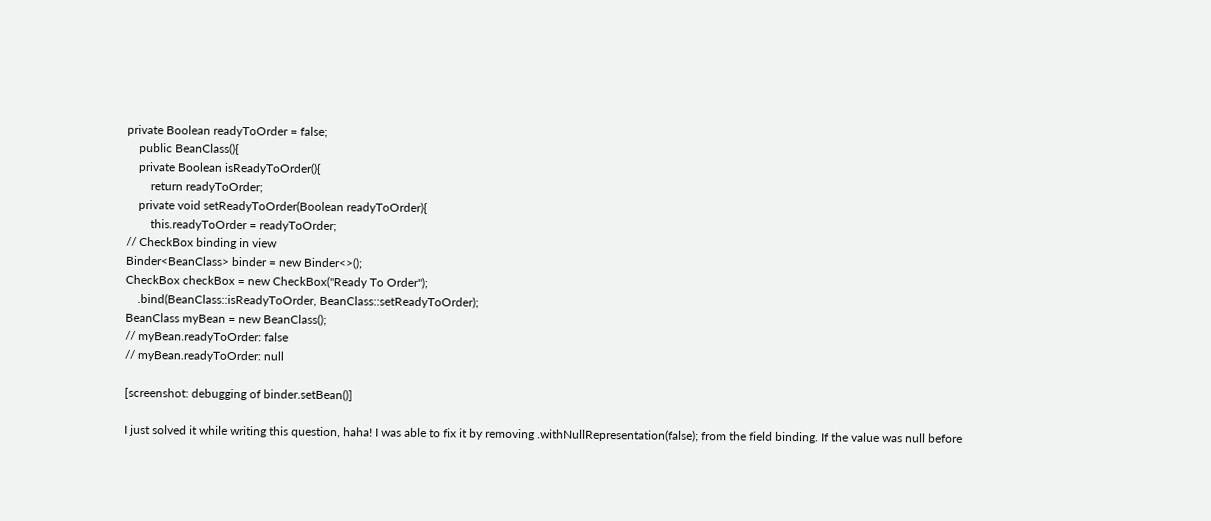private Boolean readyToOrder = false;
    public BeanClass(){
    private Boolean isReadyToOrder(){
        return readyToOrder;
    private void setReadyToOrder(Boolean readyToOrder){
        this.readyToOrder = readyToOrder;
// CheckBox binding in view
Binder<BeanClass> binder = new Binder<>();
CheckBox checkBox = new CheckBox("Ready To Order");
    .bind(BeanClass::isReadyToOrder, BeanClass::setReadyToOrder);
BeanClass myBean = new BeanClass();
// myBean.readyToOrder: false
// myBean.readyToOrder: null

[screenshot: debugging of binder.setBean()]

I just solved it while writing this question, haha! I was able to fix it by removing .withNullRepresentation(false); from the field binding. If the value was null before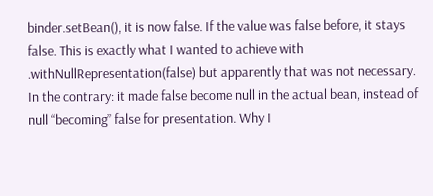binder.setBean(), it is now false. If the value was false before, it stays false. This is exactly what I wanted to achieve with .withNullRepresentation(false) but apparently that was not necessary. In the contrary: it made false become null in the actual bean, instead of null “becoming” false for presentation. Why I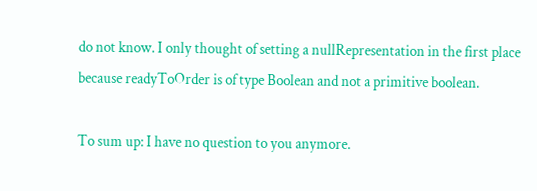do not know. I only thought of setting a nullRepresentation in the first place because readyToOrder is of type Boolean and not a primitive boolean.

To sum up: I have no question to you anymore.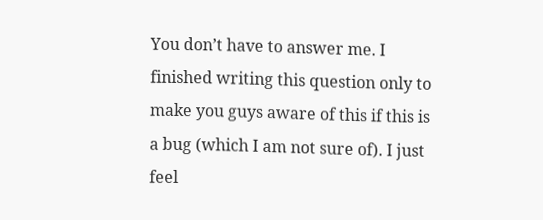You don’t have to answer me. I finished writing this question only to make you guys aware of this if this is a bug (which I am not sure of). I just feel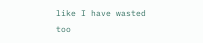like I have wasted too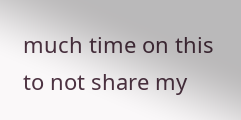much time on this to not share my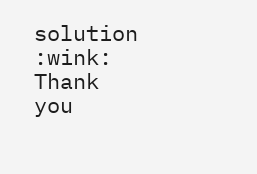solution :wink:
Thank you